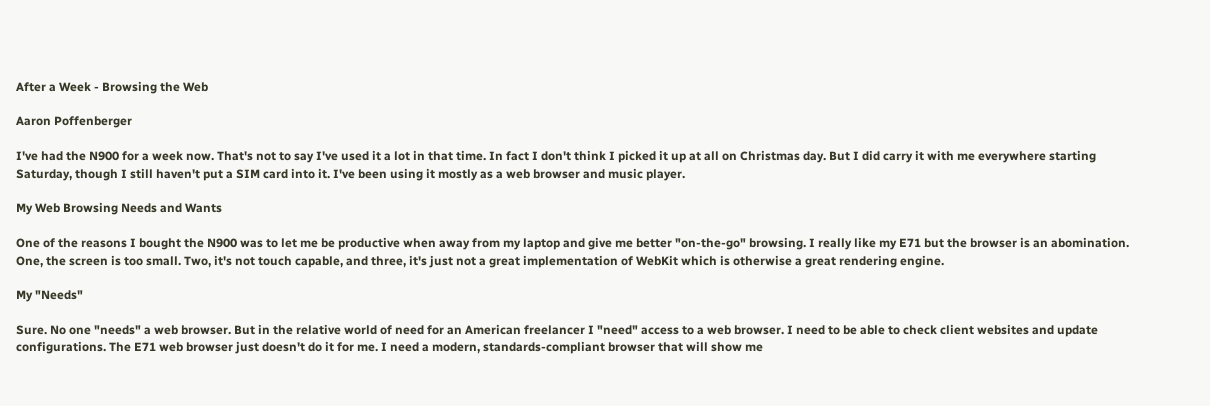After a Week - Browsing the Web

Aaron Poffenberger

I've had the N900 for a week now. That's not to say I've used it a lot in that time. In fact I don't think I picked it up at all on Christmas day. But I did carry it with me everywhere starting Saturday, though I still haven't put a SIM card into it. I've been using it mostly as a web browser and music player.

My Web Browsing Needs and Wants

One of the reasons I bought the N900 was to let me be productive when away from my laptop and give me better "on-the-go" browsing. I really like my E71 but the browser is an abomination. One, the screen is too small. Two, it's not touch capable, and three, it's just not a great implementation of WebKit which is otherwise a great rendering engine.

My "Needs"

Sure. No one "needs" a web browser. But in the relative world of need for an American freelancer I "need" access to a web browser. I need to be able to check client websites and update configurations. The E71 web browser just doesn't do it for me. I need a modern, standards-compliant browser that will show me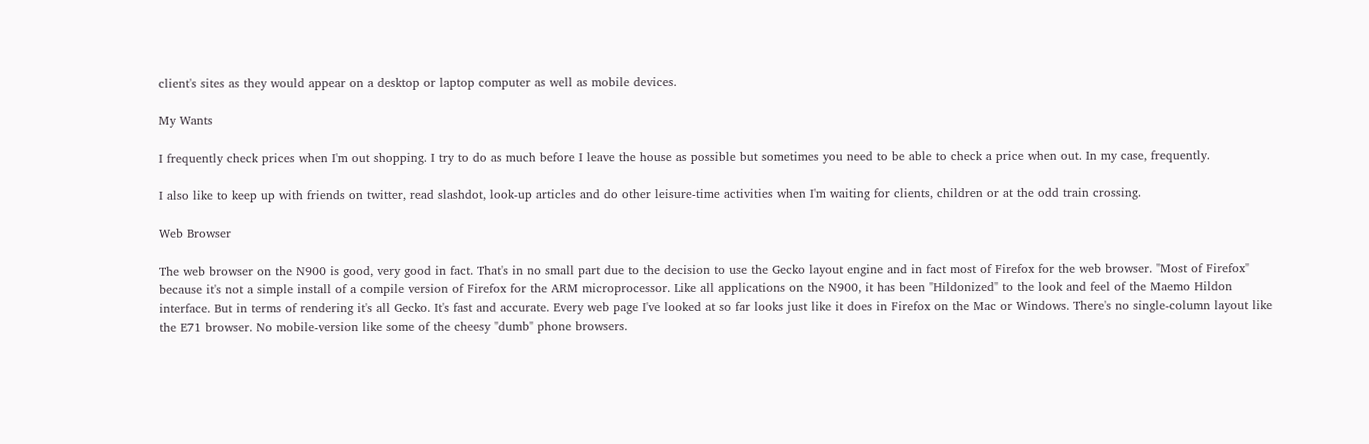client's sites as they would appear on a desktop or laptop computer as well as mobile devices.

My Wants

I frequently check prices when I'm out shopping. I try to do as much before I leave the house as possible but sometimes you need to be able to check a price when out. In my case, frequently.

I also like to keep up with friends on twitter, read slashdot, look-up articles and do other leisure-time activities when I'm waiting for clients, children or at the odd train crossing.

Web Browser

The web browser on the N900 is good, very good in fact. That's in no small part due to the decision to use the Gecko layout engine and in fact most of Firefox for the web browser. "Most of Firefox" because it's not a simple install of a compile version of Firefox for the ARM microprocessor. Like all applications on the N900, it has been "Hildonized" to the look and feel of the Maemo Hildon interface. But in terms of rendering it's all Gecko. It's fast and accurate. Every web page I've looked at so far looks just like it does in Firefox on the Mac or Windows. There's no single-column layout like the E71 browser. No mobile-version like some of the cheesy "dumb" phone browsers.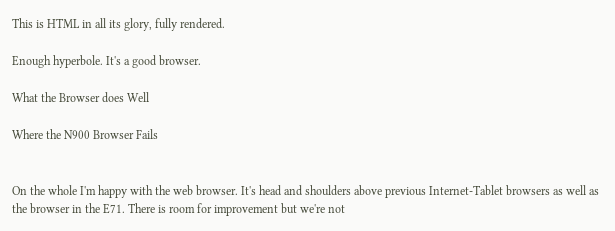This is HTML in all its glory, fully rendered.

Enough hyperbole. It's a good browser.

What the Browser does Well

Where the N900 Browser Fails


On the whole I'm happy with the web browser. It's head and shoulders above previous Internet-Tablet browsers as well as the browser in the E71. There is room for improvement but we're not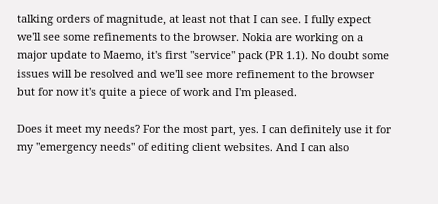talking orders of magnitude, at least not that I can see. I fully expect we'll see some refinements to the browser. Nokia are working on a major update to Maemo, it's first "service" pack (PR 1.1). No doubt some issues will be resolved and we'll see more refinement to the browser but for now it's quite a piece of work and I'm pleased.

Does it meet my needs? For the most part, yes. I can definitely use it for my "emergency needs" of editing client websites. And I can also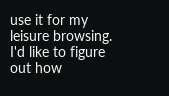use it for my leisure browsing. I'd like to figure out how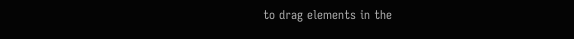to drag elements in the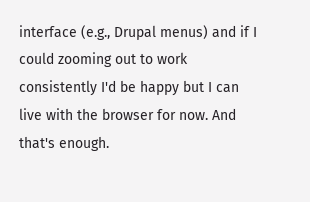interface (e.g., Drupal menus) and if I could zooming out to work consistently I'd be happy but I can live with the browser for now. And that's enough.